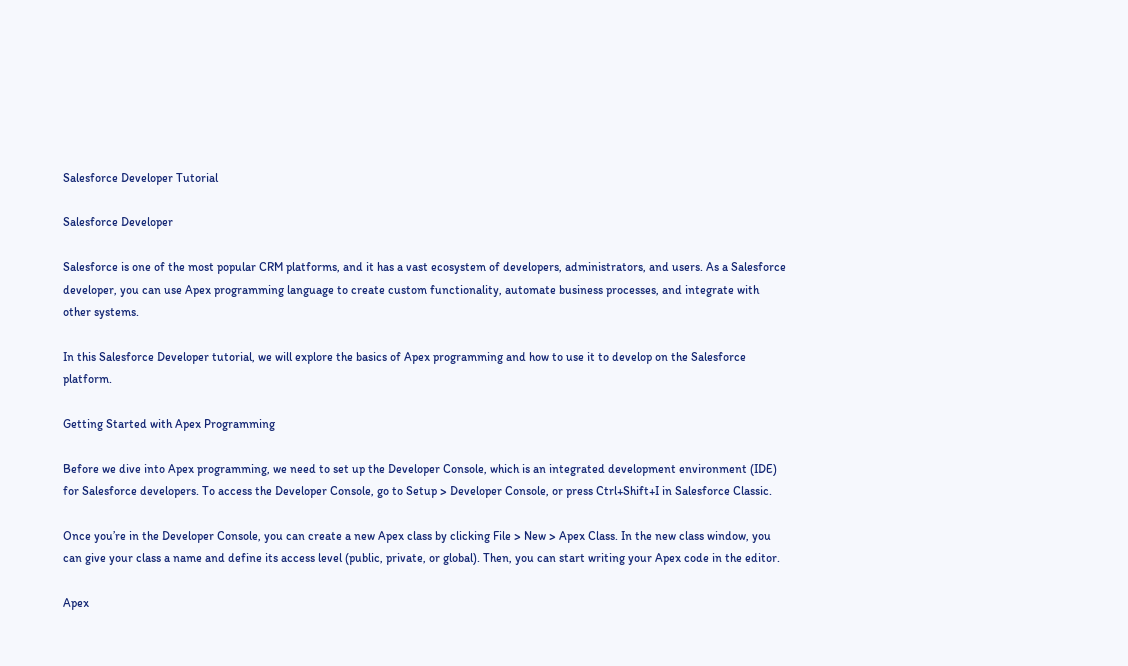Salesforce Developer Tutorial

Salesforce Developer

Salesforce is one of the most popular CRM platforms, and it has a vast ecosystem of developers, administrators, and users. As a Salesforce developer, you can use Apex programming language to create custom functionality, automate business processes, and integrate with other systems.

In this Salesforce Developer tutorial, we will explore the basics of Apex programming and how to use it to develop on the Salesforce platform.

Getting Started with Apex Programming

Before we dive into Apex programming, we need to set up the Developer Console, which is an integrated development environment (IDE) for Salesforce developers. To access the Developer Console, go to Setup > Developer Console, or press Ctrl+Shift+I in Salesforce Classic.

Once you’re in the Developer Console, you can create a new Apex class by clicking File > New > Apex Class. In the new class window, you can give your class a name and define its access level (public, private, or global). Then, you can start writing your Apex code in the editor.

Apex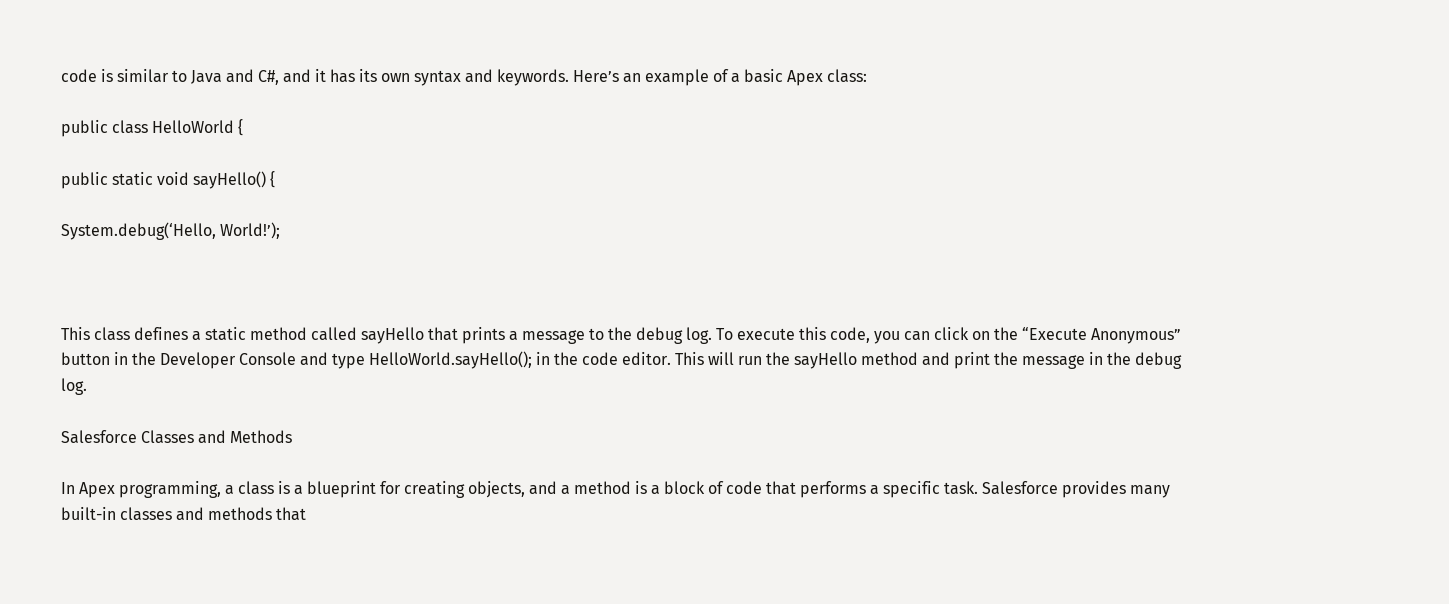code is similar to Java and C#, and it has its own syntax and keywords. Here’s an example of a basic Apex class:

public class HelloWorld {

public static void sayHello() {

System.debug(‘Hello, World!’);



This class defines a static method called sayHello that prints a message to the debug log. To execute this code, you can click on the “Execute Anonymous” button in the Developer Console and type HelloWorld.sayHello(); in the code editor. This will run the sayHello method and print the message in the debug log.

Salesforce Classes and Methods

In Apex programming, a class is a blueprint for creating objects, and a method is a block of code that performs a specific task. Salesforce provides many built-in classes and methods that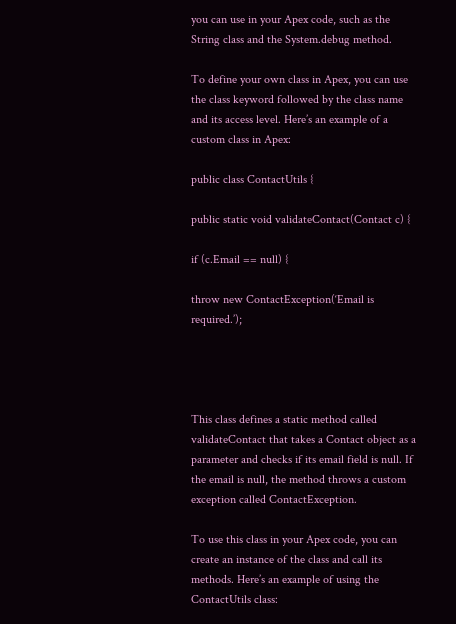you can use in your Apex code, such as the String class and the System.debug method.

To define your own class in Apex, you can use the class keyword followed by the class name and its access level. Here’s an example of a custom class in Apex:

public class ContactUtils {

public static void validateContact(Contact c) {

if (c.Email == null) {

throw new ContactException(‘Email is required.’);




This class defines a static method called validateContact that takes a Contact object as a parameter and checks if its email field is null. If the email is null, the method throws a custom exception called ContactException.

To use this class in your Apex code, you can create an instance of the class and call its methods. Here’s an example of using the ContactUtils class: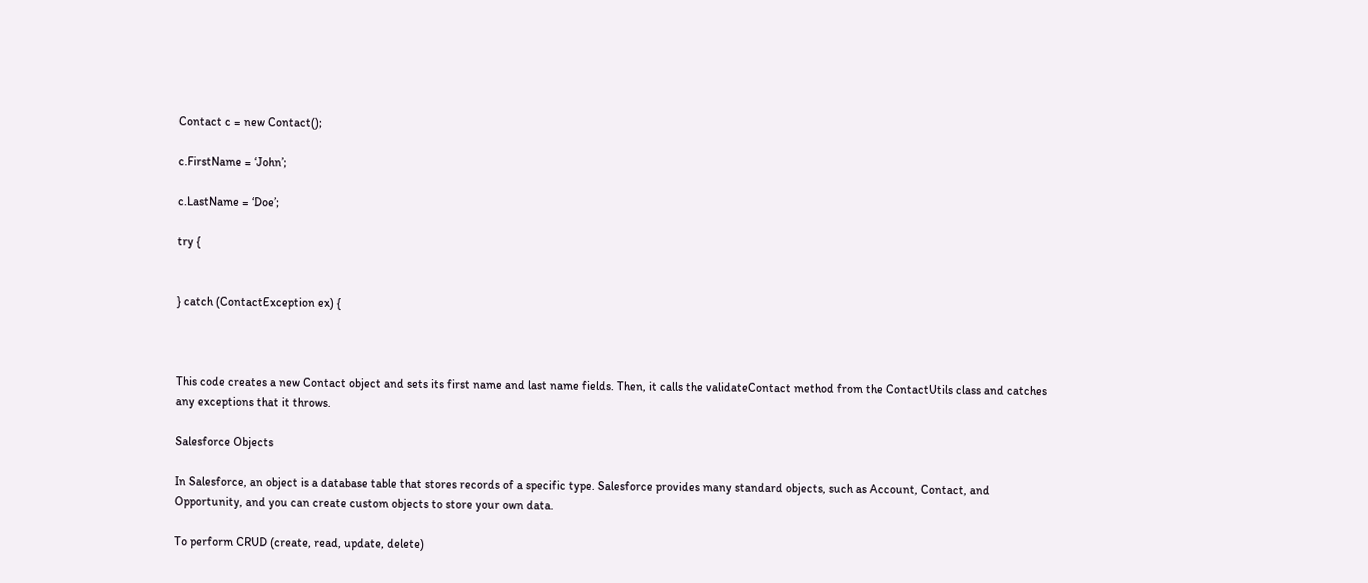Contact c = new Contact();

c.FirstName = ‘John’;

c.LastName = ‘Doe’;

try {


} catch (ContactException ex) {



This code creates a new Contact object and sets its first name and last name fields. Then, it calls the validateContact method from the ContactUtils class and catches any exceptions that it throws.

Salesforce Objects

In Salesforce, an object is a database table that stores records of a specific type. Salesforce provides many standard objects, such as Account, Contact, and Opportunity, and you can create custom objects to store your own data.

To perform CRUD (create, read, update, delete)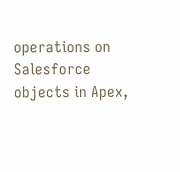operations on Salesforce objects in Apex,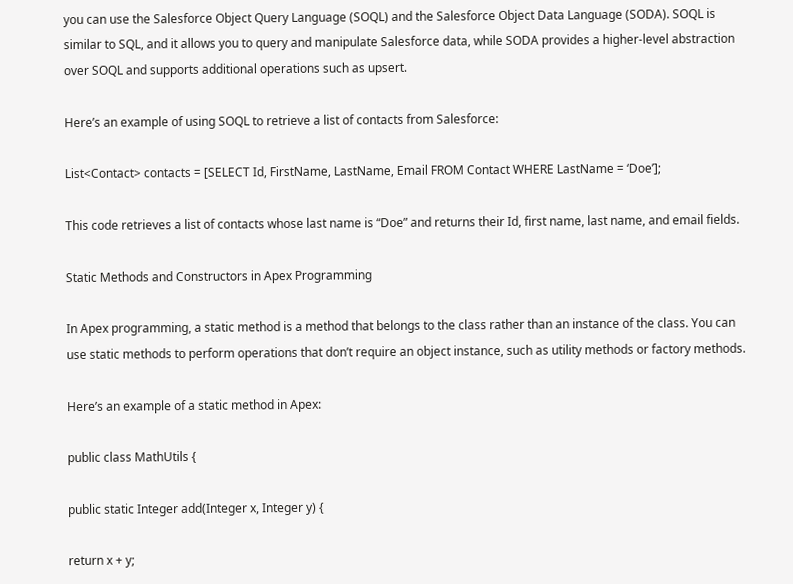you can use the Salesforce Object Query Language (SOQL) and the Salesforce Object Data Language (SODA). SOQL is similar to SQL, and it allows you to query and manipulate Salesforce data, while SODA provides a higher-level abstraction over SOQL and supports additional operations such as upsert.

Here’s an example of using SOQL to retrieve a list of contacts from Salesforce:

List<Contact> contacts = [SELECT Id, FirstName, LastName, Email FROM Contact WHERE LastName = ‘Doe’];

This code retrieves a list of contacts whose last name is “Doe” and returns their Id, first name, last name, and email fields.

Static Methods and Constructors in Apex Programming

In Apex programming, a static method is a method that belongs to the class rather than an instance of the class. You can use static methods to perform operations that don’t require an object instance, such as utility methods or factory methods.

Here’s an example of a static method in Apex:

public class MathUtils {

public static Integer add(Integer x, Integer y) {

return x + y;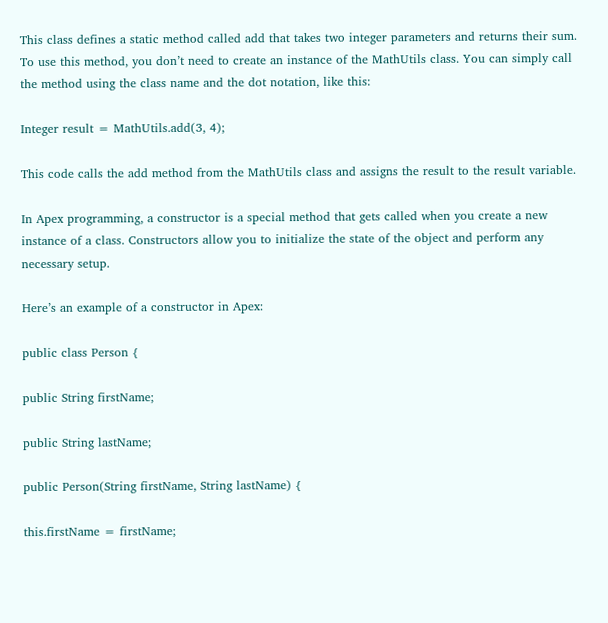This class defines a static method called add that takes two integer parameters and returns their sum. To use this method, you don’t need to create an instance of the MathUtils class. You can simply call the method using the class name and the dot notation, like this:

Integer result = MathUtils.add(3, 4);

This code calls the add method from the MathUtils class and assigns the result to the result variable.

In Apex programming, a constructor is a special method that gets called when you create a new instance of a class. Constructors allow you to initialize the state of the object and perform any necessary setup.

Here’s an example of a constructor in Apex:

public class Person {

public String firstName;

public String lastName;

public Person(String firstName, String lastName) {

this.firstName = firstName;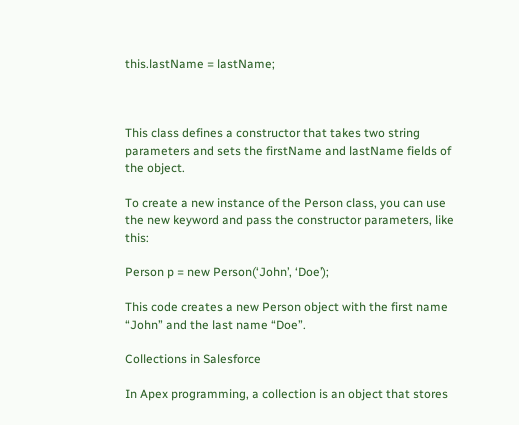this.lastName = lastName;



This class defines a constructor that takes two string parameters and sets the firstName and lastName fields of the object.

To create a new instance of the Person class, you can use the new keyword and pass the constructor parameters, like this:

Person p = new Person(‘John’, ‘Doe’);

This code creates a new Person object with the first name “John” and the last name “Doe”.

Collections in Salesforce

In Apex programming, a collection is an object that stores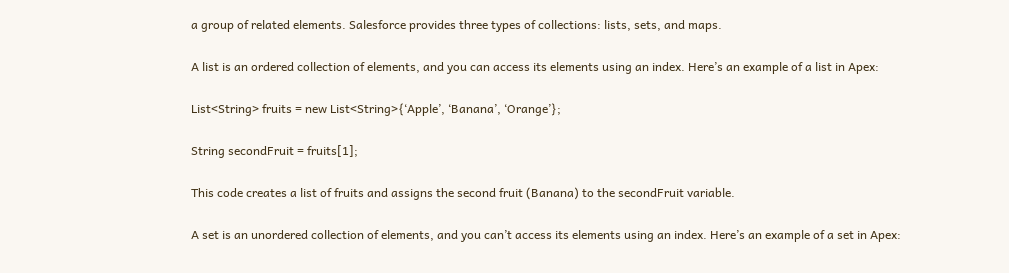a group of related elements. Salesforce provides three types of collections: lists, sets, and maps.

A list is an ordered collection of elements, and you can access its elements using an index. Here’s an example of a list in Apex:

List<String> fruits = new List<String>{‘Apple’, ‘Banana’, ‘Orange’};

String secondFruit = fruits[1];

This code creates a list of fruits and assigns the second fruit (Banana) to the secondFruit variable.

A set is an unordered collection of elements, and you can’t access its elements using an index. Here’s an example of a set in Apex: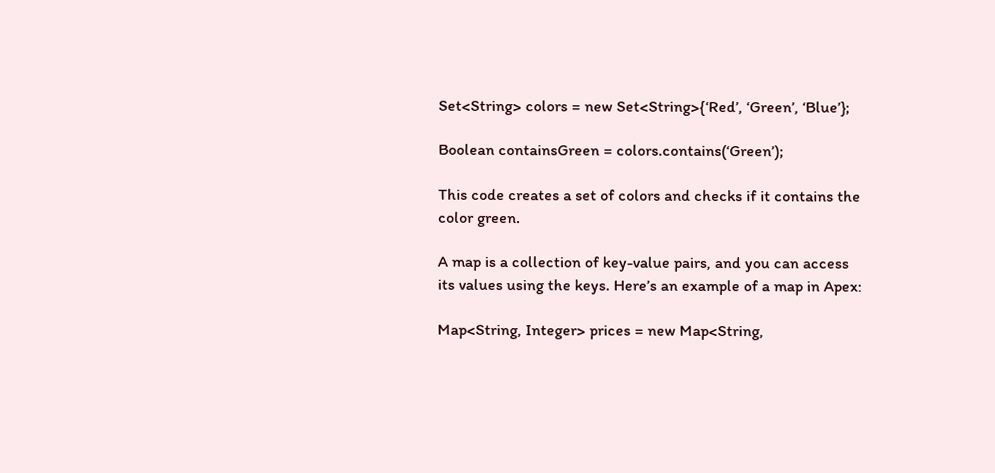Set<String> colors = new Set<String>{‘Red’, ‘Green’, ‘Blue’};

Boolean containsGreen = colors.contains(‘Green’);

This code creates a set of colors and checks if it contains the color green.

A map is a collection of key-value pairs, and you can access its values using the keys. Here’s an example of a map in Apex:

Map<String, Integer> prices = new Map<String,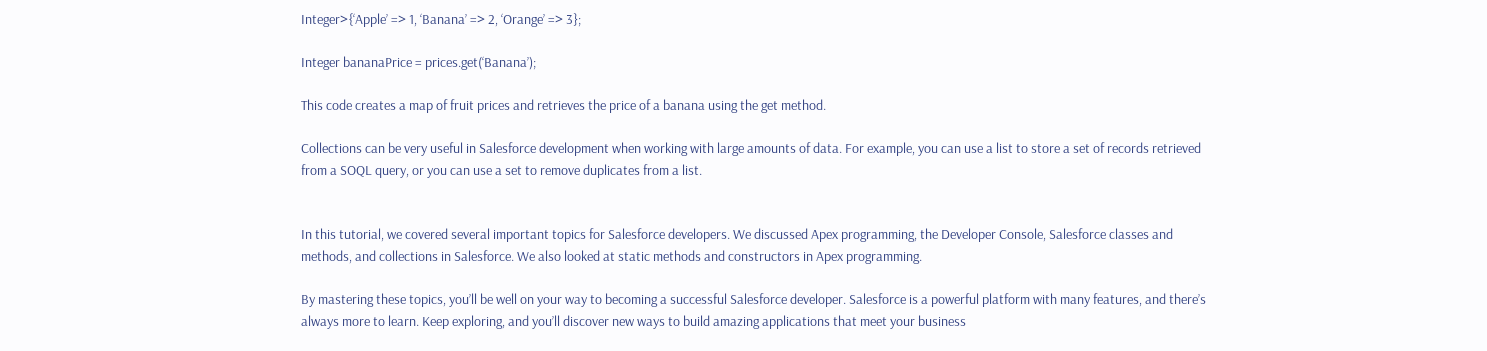Integer>{‘Apple’ => 1, ‘Banana’ => 2, ‘Orange’ => 3};

Integer bananaPrice = prices.get(‘Banana’);

This code creates a map of fruit prices and retrieves the price of a banana using the get method.

Collections can be very useful in Salesforce development when working with large amounts of data. For example, you can use a list to store a set of records retrieved from a SOQL query, or you can use a set to remove duplicates from a list.


In this tutorial, we covered several important topics for Salesforce developers. We discussed Apex programming, the Developer Console, Salesforce classes and methods, and collections in Salesforce. We also looked at static methods and constructors in Apex programming.

By mastering these topics, you’ll be well on your way to becoming a successful Salesforce developer. Salesforce is a powerful platform with many features, and there’s always more to learn. Keep exploring, and you’ll discover new ways to build amazing applications that meet your business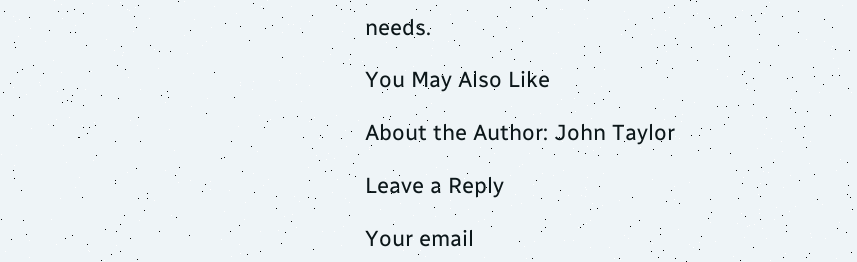needs.

You May Also Like

About the Author: John Taylor

Leave a Reply

Your email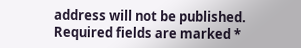address will not be published. Required fields are marked *